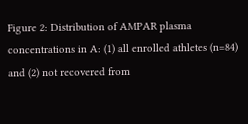Figure 2: Distribution of AMPAR plasma concentrations in A: (1) all enrolled athletes (n=84) and (2) not recovered from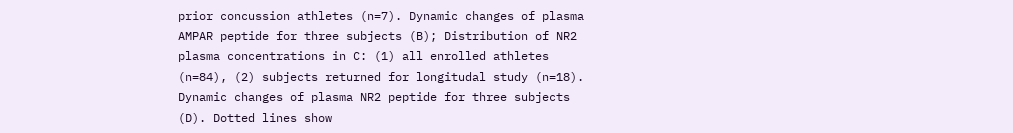prior concussion athletes (n=7). Dynamic changes of plasma AMPAR peptide for three subjects (B); Distribution of NR2 plasma concentrations in C: (1) all enrolled athletes (n=84), (2) subjects returned for longitudal study (n=18). Dynamic changes of plasma NR2 peptide for three subjects (D). Dotted lines show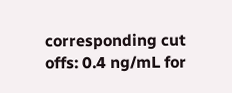corresponding cut offs: 0.4 ng/mL for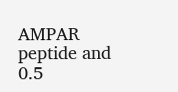AMPAR peptide and 0.5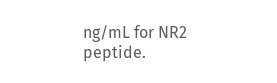ng/mL for NR2 peptide.